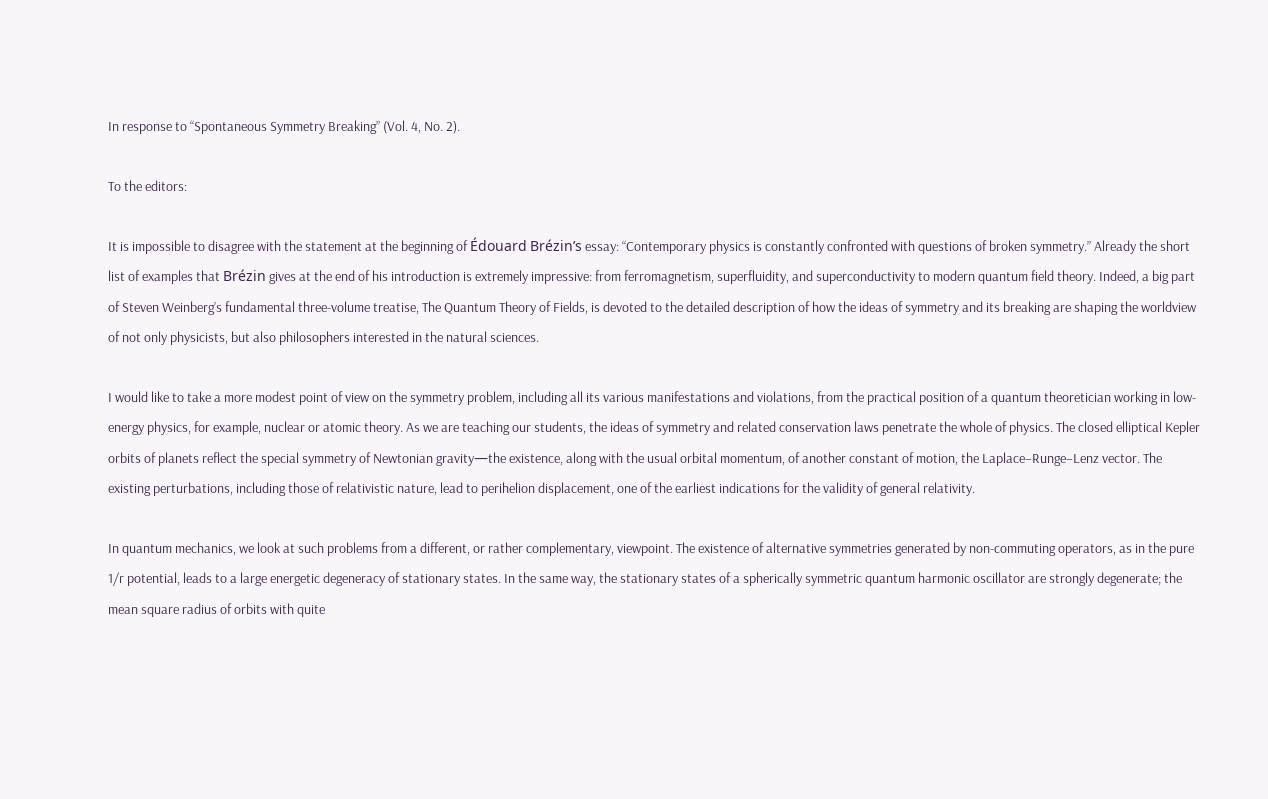In response to “Spontaneous Symmetry Breaking” (Vol. 4, No. 2).

To the editors:

It is impossible to disagree with the statement at the beginning of Édouard Brézin’s essay: “Contemporary physics is constantly confronted with questions of broken symmetry.” Already the short list of examples that Brézin gives at the end of his introduction is extremely impressive: from ferromagnetism, superfluidity, and superconductivity to modern quantum field theory. Indeed, a big part of Steven Weinberg’s fundamental three-volume treatise, The Quantum Theory of Fields, is devoted to the detailed description of how the ideas of symmetry and its breaking are shaping the worldview of not only physicists, but also philosophers interested in the natural sciences.

I would like to take a more modest point of view on the symmetry problem, including all its various manifestations and violations, from the practical position of a quantum theoretician working in low-energy physics, for example, nuclear or atomic theory. As we are teaching our students, the ideas of symmetry and related conservation laws penetrate the whole of physics. The closed elliptical Kepler orbits of planets reflect the special symmetry of Newtonian gravity—the existence, along with the usual orbital momentum, of another constant of motion, the Laplace–Runge–Lenz vector. The existing perturbations, including those of relativistic nature, lead to perihelion displacement, one of the earliest indications for the validity of general relativity.

In quantum mechanics, we look at such problems from a different, or rather complementary, viewpoint. The existence of alternative symmetries generated by non-commuting operators, as in the pure 1/r potential, leads to a large energetic degeneracy of stationary states. In the same way, the stationary states of a spherically symmetric quantum harmonic oscillator are strongly degenerate; the mean square radius of orbits with quite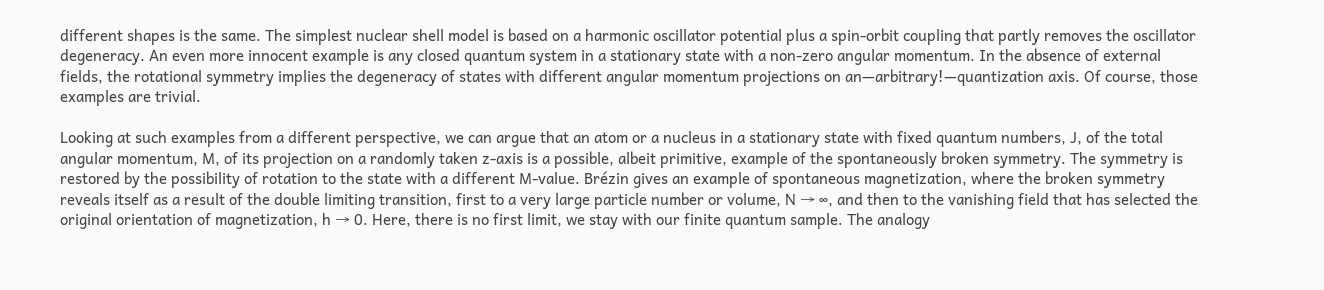different shapes is the same. The simplest nuclear shell model is based on a harmonic oscillator potential plus a spin-orbit coupling that partly removes the oscillator degeneracy. An even more innocent example is any closed quantum system in a stationary state with a non-zero angular momentum. In the absence of external fields, the rotational symmetry implies the degeneracy of states with different angular momentum projections on an—arbitrary!—quantization axis. Of course, those examples are trivial.

Looking at such examples from a different perspective, we can argue that an atom or a nucleus in a stationary state with fixed quantum numbers, J, of the total angular momentum, M, of its projection on a randomly taken z-axis is a possible, albeit primitive, example of the spontaneously broken symmetry. The symmetry is restored by the possibility of rotation to the state with a different M-value. Brézin gives an example of spontaneous magnetization, where the broken symmetry reveals itself as a result of the double limiting transition, first to a very large particle number or volume, N → ∞, and then to the vanishing field that has selected the original orientation of magnetization, h → 0. Here, there is no first limit, we stay with our finite quantum sample. The analogy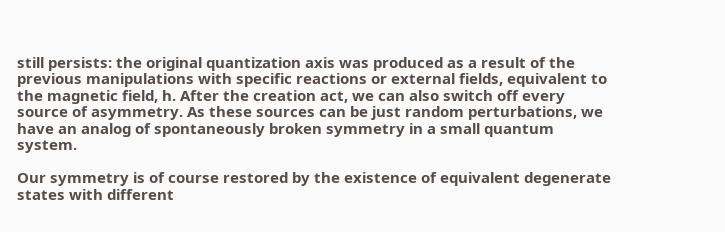still persists: the original quantization axis was produced as a result of the previous manipulations with specific reactions or external fields, equivalent to the magnetic field, h. After the creation act, we can also switch off every source of asymmetry. As these sources can be just random perturbations, we have an analog of spontaneously broken symmetry in a small quantum system.

Our symmetry is of course restored by the existence of equivalent degenerate states with different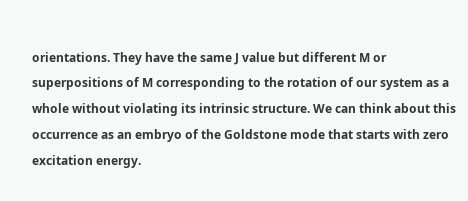orientations. They have the same J value but different M or superpositions of M corresponding to the rotation of our system as a whole without violating its intrinsic structure. We can think about this occurrence as an embryo of the Goldstone mode that starts with zero excitation energy.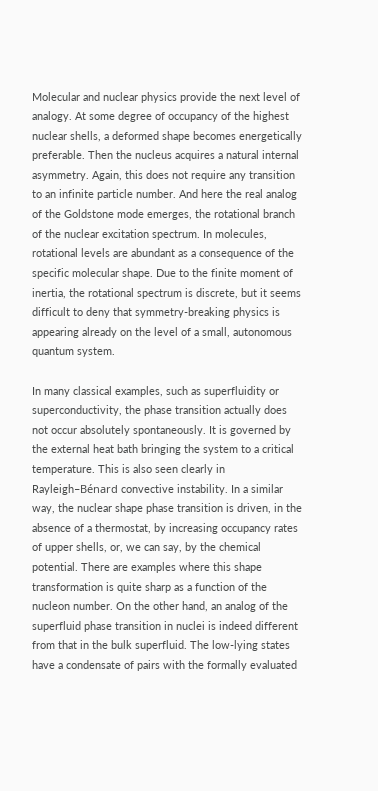Molecular and nuclear physics provide the next level of analogy. At some degree of occupancy of the highest nuclear shells, a deformed shape becomes energetically preferable. Then the nucleus acquires a natural internal asymmetry. Again, this does not require any transition to an infinite particle number. And here the real analog of the Goldstone mode emerges, the rotational branch of the nuclear excitation spectrum. In molecules, rotational levels are abundant as a consequence of the specific molecular shape. Due to the finite moment of inertia, the rotational spectrum is discrete, but it seems difficult to deny that symmetry-breaking physics is appearing already on the level of a small, autonomous quantum system.

In many classical examples, such as superfluidity or superconductivity, the phase transition actually does not occur absolutely spontaneously. It is governed by the external heat bath bringing the system to a critical temperature. This is also seen clearly in Rayleigh–Bénard convective instability. In a similar way, the nuclear shape phase transition is driven, in the absence of a thermostat, by increasing occupancy rates of upper shells, or, we can say, by the chemical potential. There are examples where this shape transformation is quite sharp as a function of the nucleon number. On the other hand, an analog of the superfluid phase transition in nuclei is indeed different from that in the bulk superfluid. The low-lying states have a condensate of pairs with the formally evaluated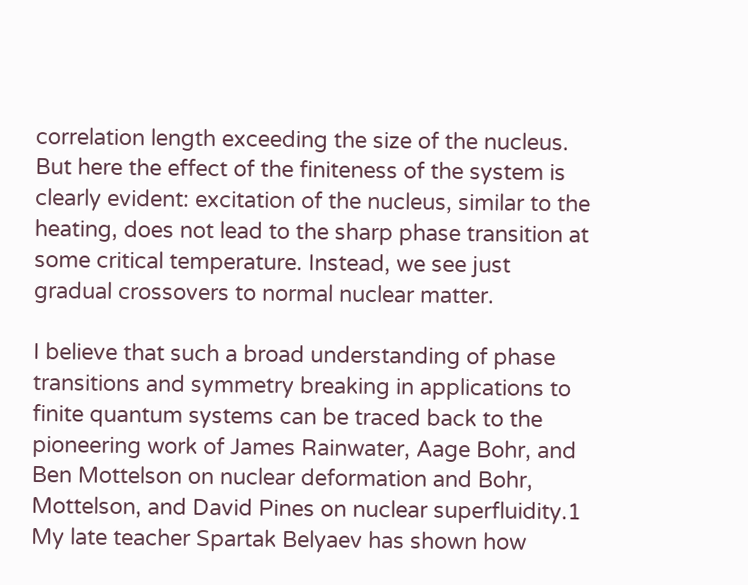correlation length exceeding the size of the nucleus. But here the effect of the finiteness of the system is clearly evident: excitation of the nucleus, similar to the heating, does not lead to the sharp phase transition at some critical temperature. Instead, we see just gradual crossovers to normal nuclear matter.

I believe that such a broad understanding of phase transitions and symmetry breaking in applications to finite quantum systems can be traced back to the pioneering work of James Rainwater, Aage Bohr, and Ben Mottelson on nuclear deformation and Bohr, Mottelson, and David Pines on nuclear superfluidity.1 My late teacher Spartak Belyaev has shown how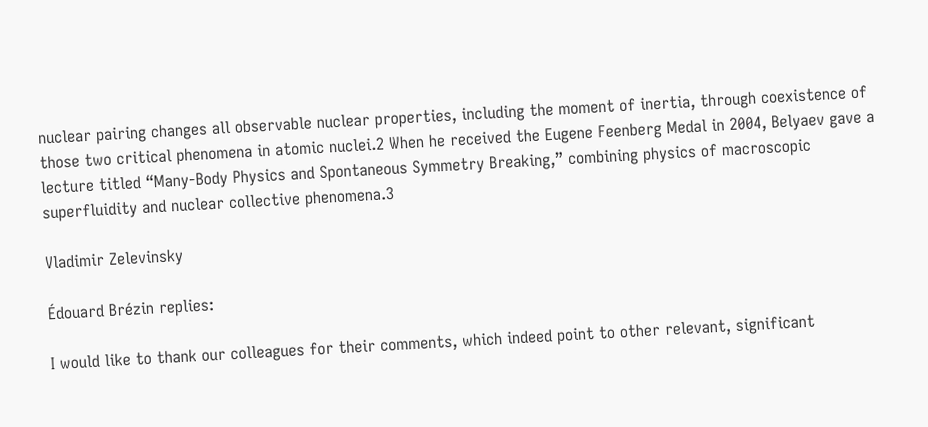nuclear pairing changes all observable nuclear properties, including the moment of inertia, through coexistence of those two critical phenomena in atomic nuclei.2 When he received the Eugene Feenberg Medal in 2004, Belyaev gave a lecture titled “Many-Body Physics and Spontaneous Symmetry Breaking,” combining physics of macroscopic superfluidity and nuclear collective phenomena.3

Vladimir Zelevinsky

Édouard Brézin replies:

I would like to thank our colleagues for their comments, which indeed point to other relevant, significant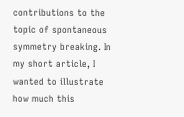contributions to the topic of spontaneous symmetry breaking. In my short article, I wanted to illustrate how much this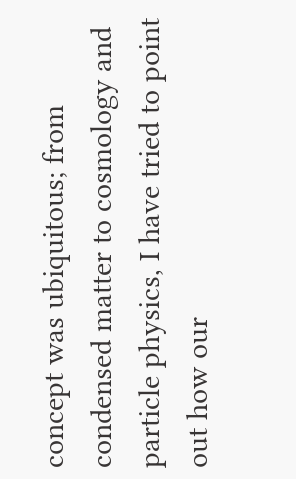concept was ubiquitous; from condensed matter to cosmology and particle physics, I have tried to point out how our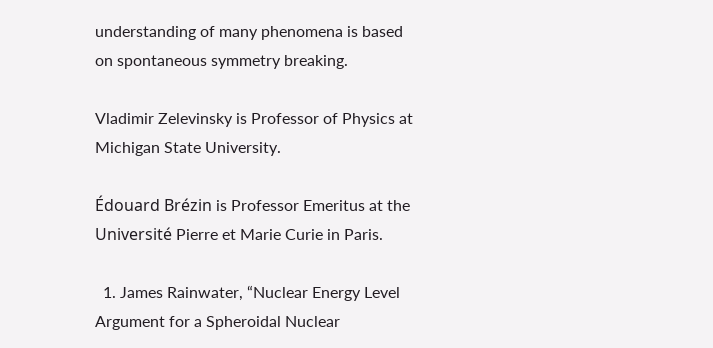understanding of many phenomena is based on spontaneous symmetry breaking.

Vladimir Zelevinsky is Professor of Physics at Michigan State University.

Édouard Brézin is Professor Emeritus at the Université Pierre et Marie Curie in Paris.

  1. James Rainwater, “Nuclear Energy Level Argument for a Spheroidal Nuclear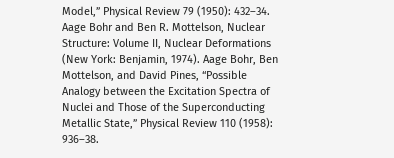Model,” Physical Review 79 (1950): 432–34. Aage Bohr and Ben R. Mottelson, Nuclear Structure: Volume II, Nuclear Deformations (New York: Benjamin, 1974). Aage Bohr, Ben Mottelson, and David Pines, “Possible Analogy between the Excitation Spectra of Nuclei and Those of the Superconducting Metallic State,” Physical Review 110 (1958): 936–38.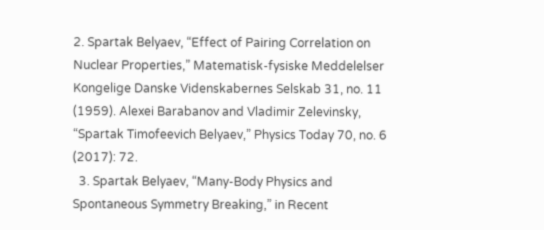2. Spartak Belyaev, “Effect of Pairing Correlation on Nuclear Properties,” Matematisk-fysiske Meddelelser Kongelige Danske Videnskabernes Selskab 31, no. 11 (1959). Alexei Barabanov and Vladimir Zelevinsky, “Spartak Timofeevich Belyaev,” Physics Today 70, no. 6 (2017): 72.
  3. Spartak Belyaev, “Many-Body Physics and Spontaneous Symmetry Breaking,” in Recent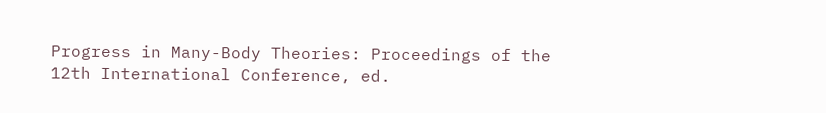Progress in Many-Body Theories: Proceedings of the 12th International Conference, ed.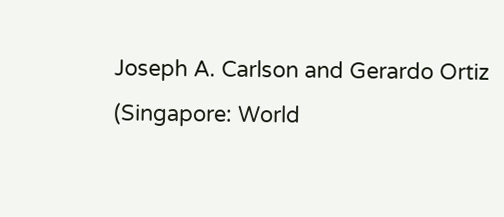Joseph A. Carlson and Gerardo Ortiz (Singapore: World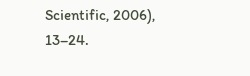Scientific, 2006), 13–24.